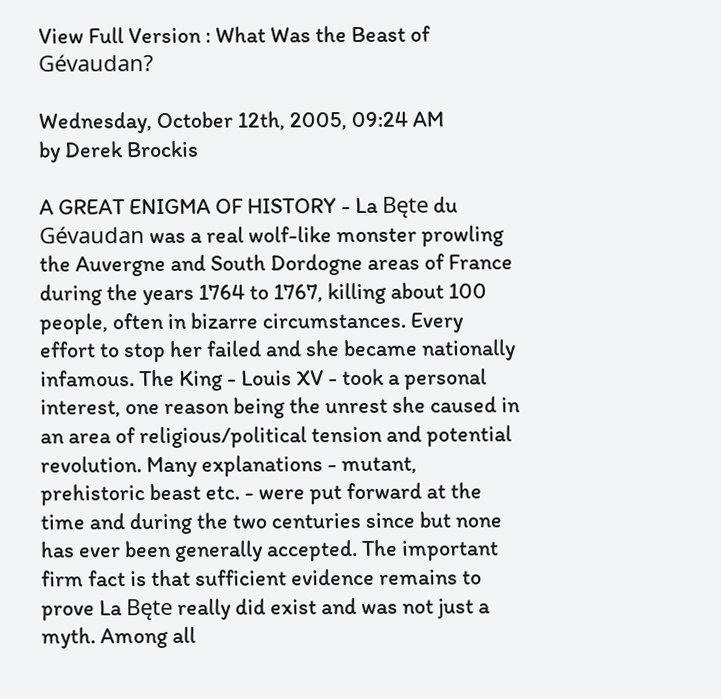View Full Version : What Was the Beast of Gévaudan?

Wednesday, October 12th, 2005, 09:24 AM
by Derek Brockis

A GREAT ENIGMA OF HISTORY - La Bęte du Gévaudan was a real wolf-like monster prowling the Auvergne and South Dordogne areas of France during the years 1764 to 1767, killing about 100 people, often in bizarre circumstances. Every effort to stop her failed and she became nationally infamous. The King - Louis XV - took a personal interest, one reason being the unrest she caused in an area of religious/political tension and potential revolution. Many explanations - mutant, prehistoric beast etc. - were put forward at the time and during the two centuries since but none has ever been generally accepted. The important firm fact is that sufficient evidence remains to prove La Bęte really did exist and was not just a myth. Among all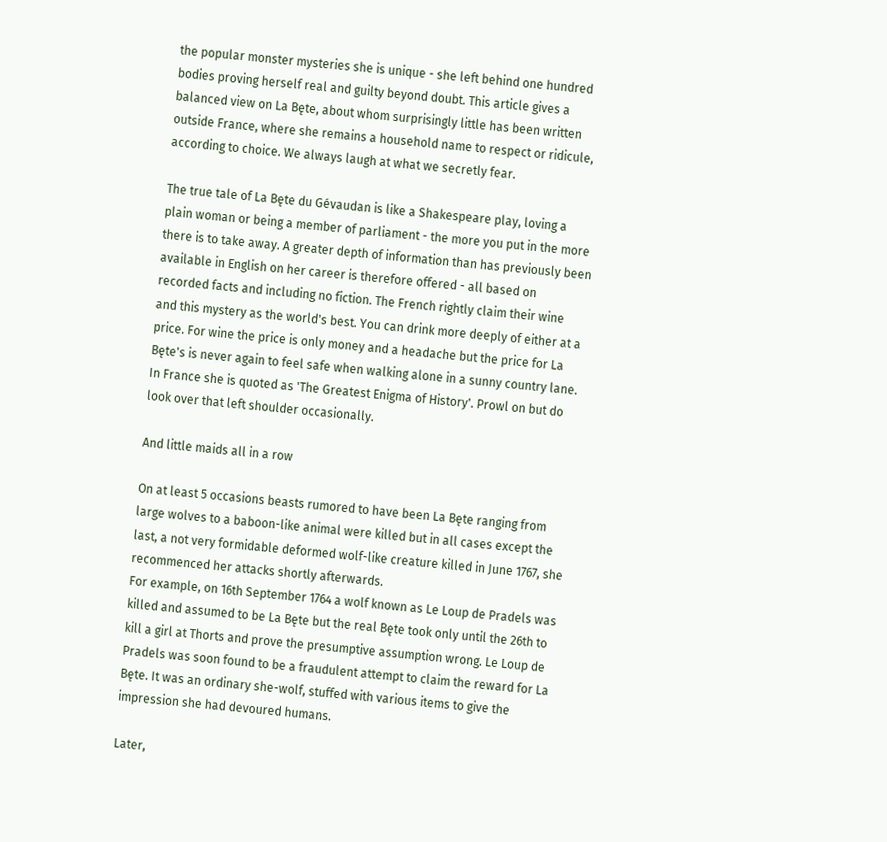the popular monster mysteries she is unique - she left behind one hundred bodies proving herself real and guilty beyond doubt. This article gives a balanced view on La Bęte, about whom surprisingly little has been written outside France, where she remains a household name to respect or ridicule, according to choice. We always laugh at what we secretly fear.

The true tale of La Bęte du Gévaudan is like a Shakespeare play, loving a plain woman or being a member of parliament - the more you put in the more there is to take away. A greater depth of information than has previously been available in English on her career is therefore offered - all based on recorded facts and including no fiction. The French rightly claim their wine and this mystery as the world's best. You can drink more deeply of either at a price. For wine the price is only money and a headache but the price for La Bęte's is never again to feel safe when walking alone in a sunny country lane. In France she is quoted as 'The Greatest Enigma of History'. Prowl on but do look over that left shoulder occasionally.

And little maids all in a row

On at least 5 occasions beasts rumored to have been La Bęte ranging from large wolves to a baboon-like animal were killed but in all cases except the last, a not very formidable deformed wolf-like creature killed in June 1767, she recommenced her attacks shortly afterwards.
For example, on 16th September 1764 a wolf known as Le Loup de Pradels was killed and assumed to be La Bęte but the real Bęte took only until the 26th to kill a girl at Thorts and prove the presumptive assumption wrong. Le Loup de Pradels was soon found to be a fraudulent attempt to claim the reward for La Bęte. It was an ordinary she-wolf, stuffed with various items to give the impression she had devoured humans.

Later,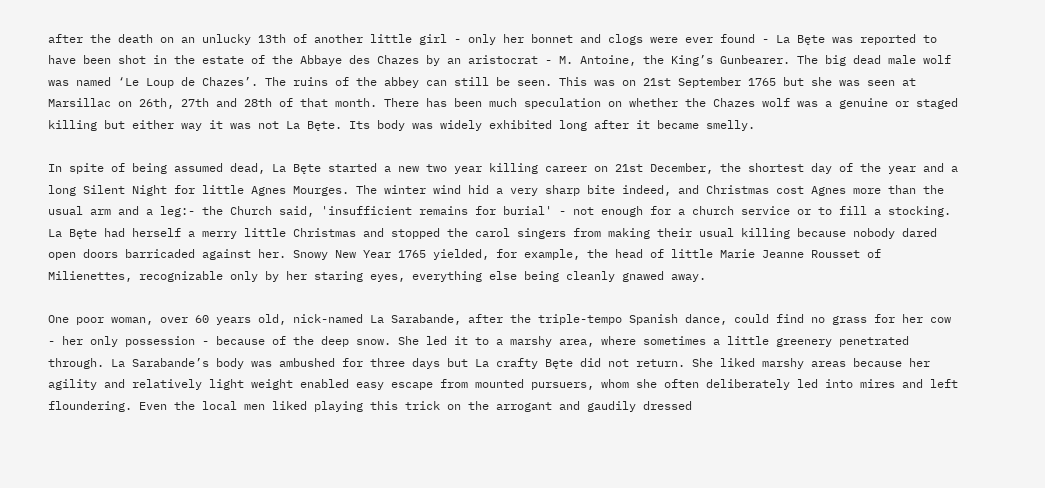after the death on an unlucky 13th of another little girl - only her bonnet and clogs were ever found - La Bęte was reported to have been shot in the estate of the Abbaye des Chazes by an aristocrat - M. Antoine, the King’s Gunbearer. The big dead male wolf was named ‘Le Loup de Chazes’. The ruins of the abbey can still be seen. This was on 21st September 1765 but she was seen at Marsillac on 26th, 27th and 28th of that month. There has been much speculation on whether the Chazes wolf was a genuine or staged killing but either way it was not La Bęte. Its body was widely exhibited long after it became smelly.

In spite of being assumed dead, La Bęte started a new two year killing career on 21st December, the shortest day of the year and a long Silent Night for little Agnes Mourges. The winter wind hid a very sharp bite indeed, and Christmas cost Agnes more than the usual arm and a leg:- the Church said, 'insufficient remains for burial' - not enough for a church service or to fill a stocking. La Bęte had herself a merry little Christmas and stopped the carol singers from making their usual killing because nobody dared open doors barricaded against her. Snowy New Year 1765 yielded, for example, the head of little Marie Jeanne Rousset of Milienettes, recognizable only by her staring eyes, everything else being cleanly gnawed away.

One poor woman, over 60 years old, nick-named La Sarabande, after the triple-tempo Spanish dance, could find no grass for her cow - her only possession - because of the deep snow. She led it to a marshy area, where sometimes a little greenery penetrated through. La Sarabande’s body was ambushed for three days but La crafty Bęte did not return. She liked marshy areas because her agility and relatively light weight enabled easy escape from mounted pursuers, whom she often deliberately led into mires and left floundering. Even the local men liked playing this trick on the arrogant and gaudily dressed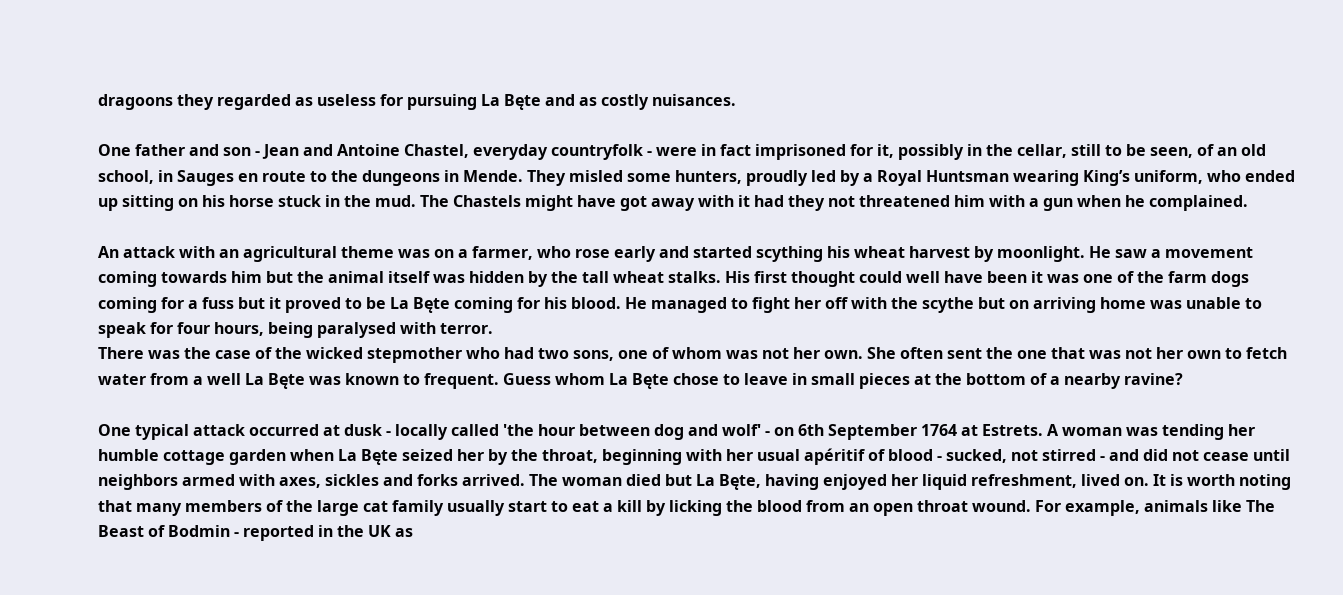dragoons they regarded as useless for pursuing La Bęte and as costly nuisances.

One father and son - Jean and Antoine Chastel, everyday countryfolk - were in fact imprisoned for it, possibly in the cellar, still to be seen, of an old school, in Sauges en route to the dungeons in Mende. They misled some hunters, proudly led by a Royal Huntsman wearing King’s uniform, who ended up sitting on his horse stuck in the mud. The Chastels might have got away with it had they not threatened him with a gun when he complained.

An attack with an agricultural theme was on a farmer, who rose early and started scything his wheat harvest by moonlight. He saw a movement coming towards him but the animal itself was hidden by the tall wheat stalks. His first thought could well have been it was one of the farm dogs coming for a fuss but it proved to be La Bęte coming for his blood. He managed to fight her off with the scythe but on arriving home was unable to speak for four hours, being paralysed with terror.
There was the case of the wicked stepmother who had two sons, one of whom was not her own. She often sent the one that was not her own to fetch water from a well La Bęte was known to frequent. Guess whom La Bęte chose to leave in small pieces at the bottom of a nearby ravine?

One typical attack occurred at dusk - locally called 'the hour between dog and wolf' - on 6th September 1764 at Estrets. A woman was tending her humble cottage garden when La Bęte seized her by the throat, beginning with her usual apéritif of blood - sucked, not stirred - and did not cease until neighbors armed with axes, sickles and forks arrived. The woman died but La Bęte, having enjoyed her liquid refreshment, lived on. It is worth noting that many members of the large cat family usually start to eat a kill by licking the blood from an open throat wound. For example, animals like The Beast of Bodmin - reported in the UK as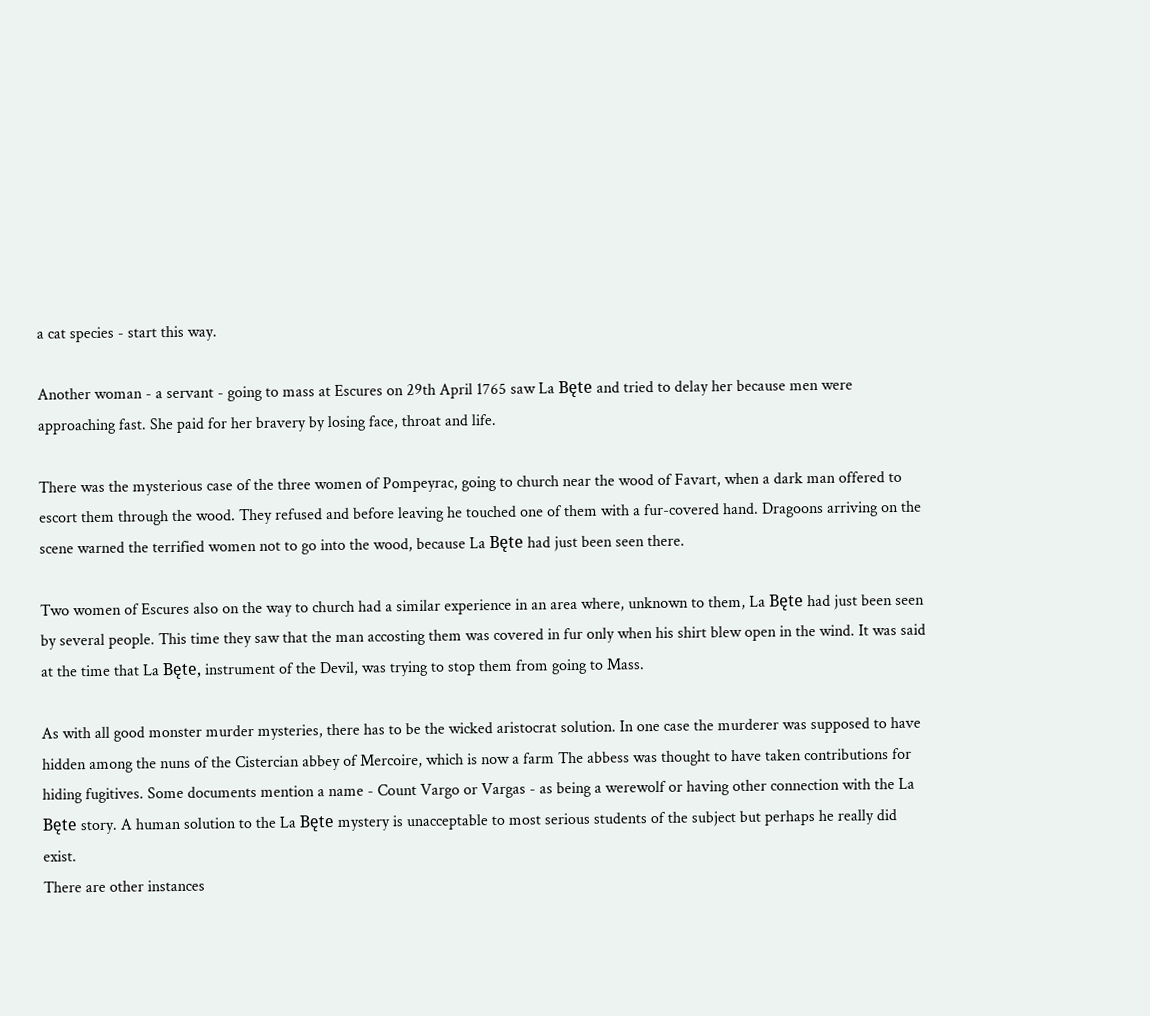a cat species - start this way.

Another woman - a servant - going to mass at Escures on 29th April 1765 saw La Bęte and tried to delay her because men were approaching fast. She paid for her bravery by losing face, throat and life.

There was the mysterious case of the three women of Pompeyrac, going to church near the wood of Favart, when a dark man offered to escort them through the wood. They refused and before leaving he touched one of them with a fur-covered hand. Dragoons arriving on the scene warned the terrified women not to go into the wood, because La Bęte had just been seen there.

Two women of Escures also on the way to church had a similar experience in an area where, unknown to them, La Bęte had just been seen by several people. This time they saw that the man accosting them was covered in fur only when his shirt blew open in the wind. It was said at the time that La Bęte, instrument of the Devil, was trying to stop them from going to Mass.

As with all good monster murder mysteries, there has to be the wicked aristocrat solution. In one case the murderer was supposed to have hidden among the nuns of the Cistercian abbey of Mercoire, which is now a farm The abbess was thought to have taken contributions for hiding fugitives. Some documents mention a name - Count Vargo or Vargas - as being a werewolf or having other connection with the La Bęte story. A human solution to the La Bęte mystery is unacceptable to most serious students of the subject but perhaps he really did exist.
There are other instances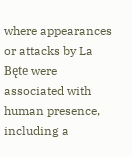where appearances or attacks by La Bęte were associated with human presence, including a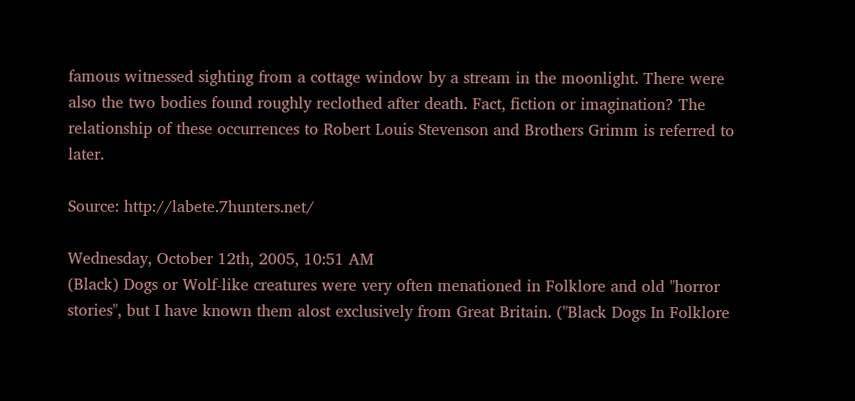famous witnessed sighting from a cottage window by a stream in the moonlight. There were also the two bodies found roughly reclothed after death. Fact, fiction or imagination? The relationship of these occurrences to Robert Louis Stevenson and Brothers Grimm is referred to later.

Source: http://labete.7hunters.net/

Wednesday, October 12th, 2005, 10:51 AM
(Black) Dogs or Wolf-like creatures were very often menationed in Folklore and old "horror stories", but I have known them alost exclusively from Great Britain. ("Black Dogs In Folklore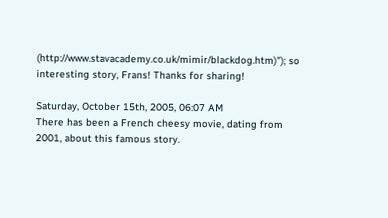(http://www.stavacademy.co.uk/mimir/blackdog.htm)"); so interesting story, Frans! Thanks for sharing!

Saturday, October 15th, 2005, 06:07 AM
There has been a French cheesy movie, dating from 2001, about this famous story.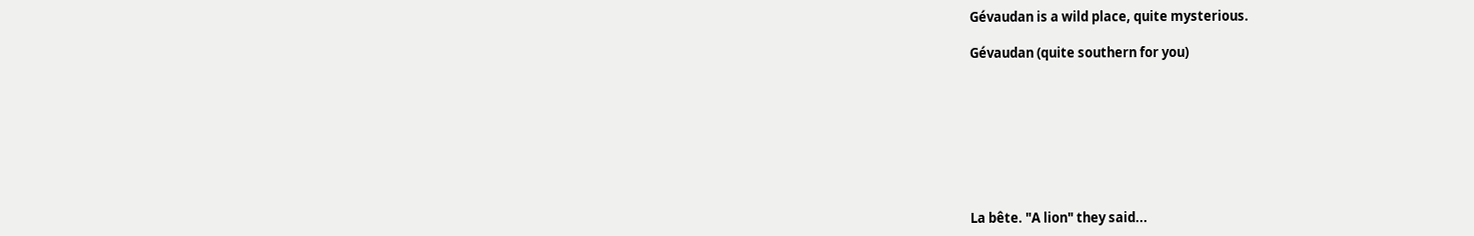Gévaudan is a wild place, quite mysterious.

Gévaudan (quite southern for you)








La bête. "A lion" they said...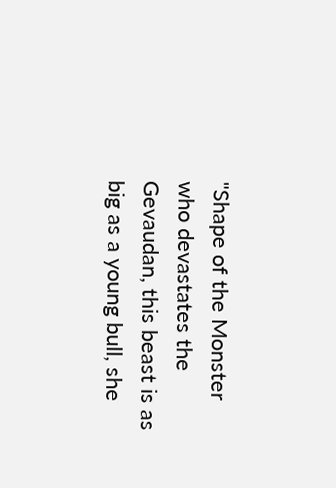"Shape of the Monster who devastates the Gevaudan, this beast is as big as a young bull, she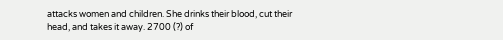attacks women and children. She drinks their blood, cut their head, and takes it away. 2700 (?) of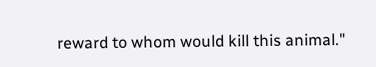reward to whom would kill this animal."